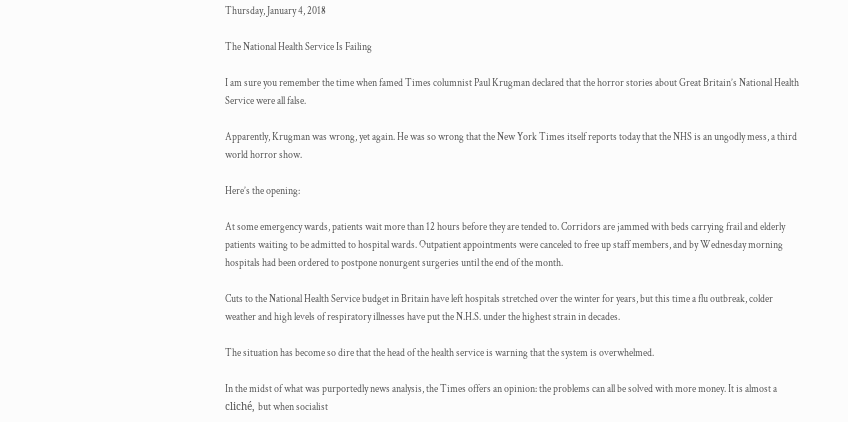Thursday, January 4, 2018

The National Health Service Is Failing

I am sure you remember the time when famed Times columnist Paul Krugman declared that the horror stories about Great Britain’s National Health Service were all false.

Apparently, Krugman was wrong, yet again. He was so wrong that the New York Times itself reports today that the NHS is an ungodly mess, a third world horror show.

Here’s the opening:

At some emergency wards, patients wait more than 12 hours before they are tended to. Corridors are jammed with beds carrying frail and elderly patients waiting to be admitted to hospital wards. Outpatient appointments were canceled to free up staff members, and by Wednesday morning hospitals had been ordered to postpone nonurgent surgeries until the end of the month.

Cuts to the National Health Service budget in Britain have left hospitals stretched over the winter for years, but this time a flu outbreak, colder weather and high levels of respiratory illnesses have put the N.H.S. under the highest strain in decades.

The situation has become so dire that the head of the health service is warning that the system is overwhelmed.

In the midst of what was purportedly news analysis, the Times offers an opinion: the problems can all be solved with more money. It is almost a cliché, but when socialist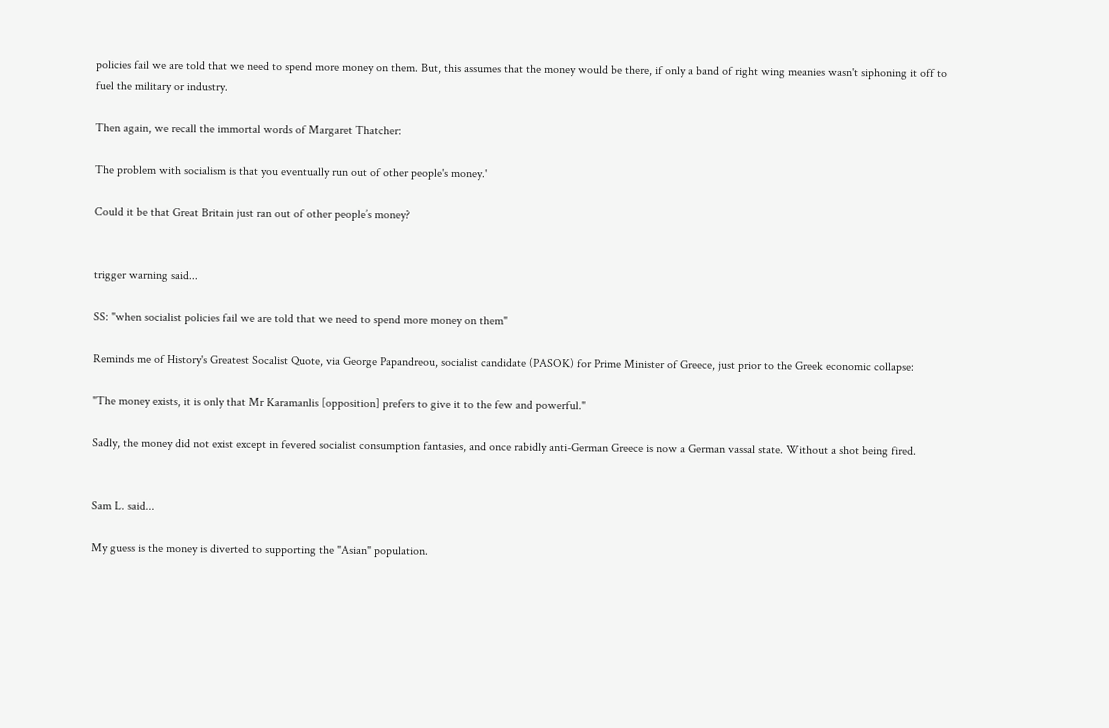policies fail we are told that we need to spend more money on them. But, this assumes that the money would be there, if only a band of right wing meanies wasn't siphoning it off to fuel the military or industry.

Then again, we recall the immortal words of Margaret Thatcher:

The problem with socialism is that you eventually run out of other people's money.'

Could it be that Great Britain just ran out of other people’s money?


trigger warning said...

SS: "when socialist policies fail we are told that we need to spend more money on them"

Reminds me of History's Greatest Socalist Quote, via George Papandreou, socialist candidate (PASOK) for Prime Minister of Greece, just prior to the Greek economic collapse:

"The money exists, it is only that Mr Karamanlis [opposition] prefers to give it to the few and powerful."

Sadly, the money did not exist except in fevered socialist consumption fantasies, and once rabidly anti-German Greece is now a German vassal state. Without a shot being fired.


Sam L. said...

My guess is the money is diverted to supporting the "Asian" population.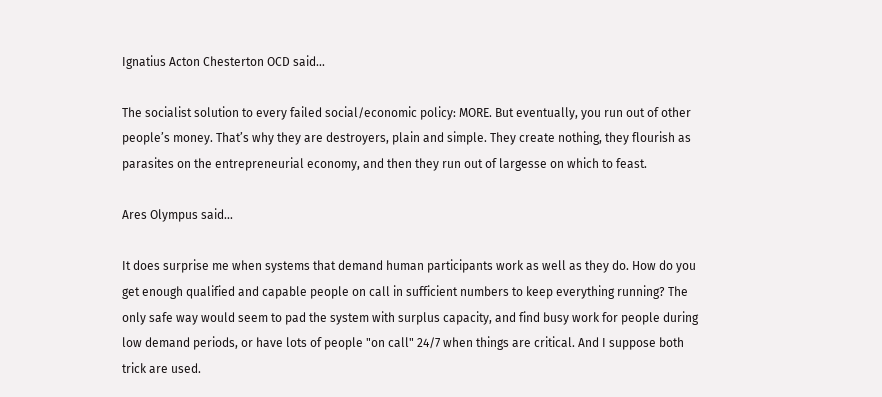Ignatius Acton Chesterton OCD said...

The socialist solution to every failed social/economic policy: MORE. But eventually, you run out of other people’s money. That’s why they are destroyers, plain and simple. They create nothing, they flourish as parasites on the entrepreneurial economy, and then they run out of largesse on which to feast.

Ares Olympus said...

It does surprise me when systems that demand human participants work as well as they do. How do you get enough qualified and capable people on call in sufficient numbers to keep everything running? The only safe way would seem to pad the system with surplus capacity, and find busy work for people during low demand periods, or have lots of people "on call" 24/7 when things are critical. And I suppose both trick are used.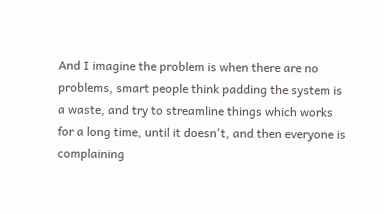And I imagine the problem is when there are no problems, smart people think padding the system is a waste, and try to streamline things which works for a long time, until it doesn't, and then everyone is complaining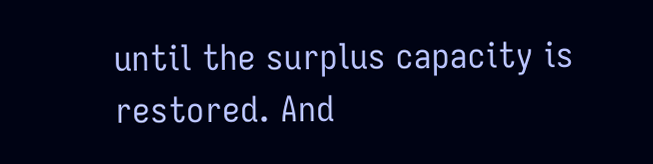until the surplus capacity is restored. And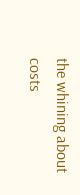the whining about costs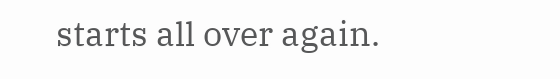starts all over again.